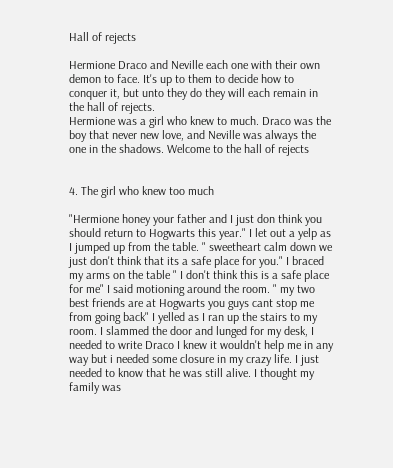Hall of rejects

Hermione Draco and Neville each one with their own demon to face. It's up to them to decide how to conquer it, but unto they do they will each remain in the hall of rejects.
Hermione was a girl who knew to much. Draco was the boy that never new love, and Neville was always the one in the shadows. Welcome to the hall of rejects


4. The girl who knew too much

"Hermione honey your father and I just don think you should return to Hogwarts this year." I let out a yelp as I jumped up from the table. " sweetheart calm down we just don't think that its a safe place for you." I braced my arms on the table " I don't think this is a safe place for me" I said motioning around the room. " my two best friends are at Hogwarts you guys cant stop me from going back" I yelled as I ran up the stairs to my room. I slammed the door and lunged for my desk, I needed to write Draco I knew it wouldn't help me in any way but i needed some closure in my crazy life. I just needed to know that he was still alive. I thought my family was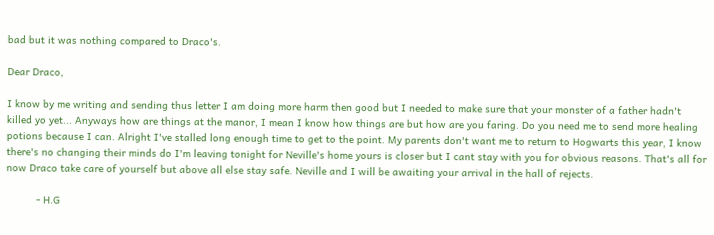bad but it was nothing compared to Draco's.

Dear Draco,

I know by me writing and sending thus letter I am doing more harm then good but I needed to make sure that your monster of a father hadn't killed yo yet... Anyways how are things at the manor, I mean I know how things are but how are you faring. Do you need me to send more healing potions because I can. Alright I've stalled long enough time to get to the point. My parents don't want me to return to Hogwarts this year, I know there's no changing their minds do I'm leaving tonight for Neville's home yours is closer but I cant stay with you for obvious reasons. That's all for now Draco take care of yourself but above all else stay safe. Neville and I will be awaiting your arrival in the hall of rejects.

          - H.G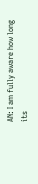AN: I am fully aware how long its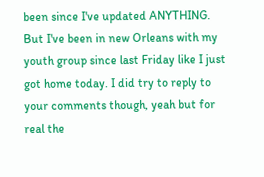been since I've updated ANYTHING. But I've been in new Orleans with my youth group since last Friday like I just got home today. I did try to reply to your comments though, yeah but for real the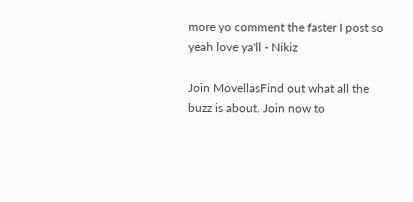more yo comment the faster I post so yeah love ya'll - Nikiz

Join MovellasFind out what all the buzz is about. Join now to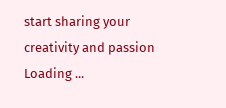start sharing your creativity and passion
Loading ...